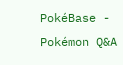PokéBase - Pokémon Q&A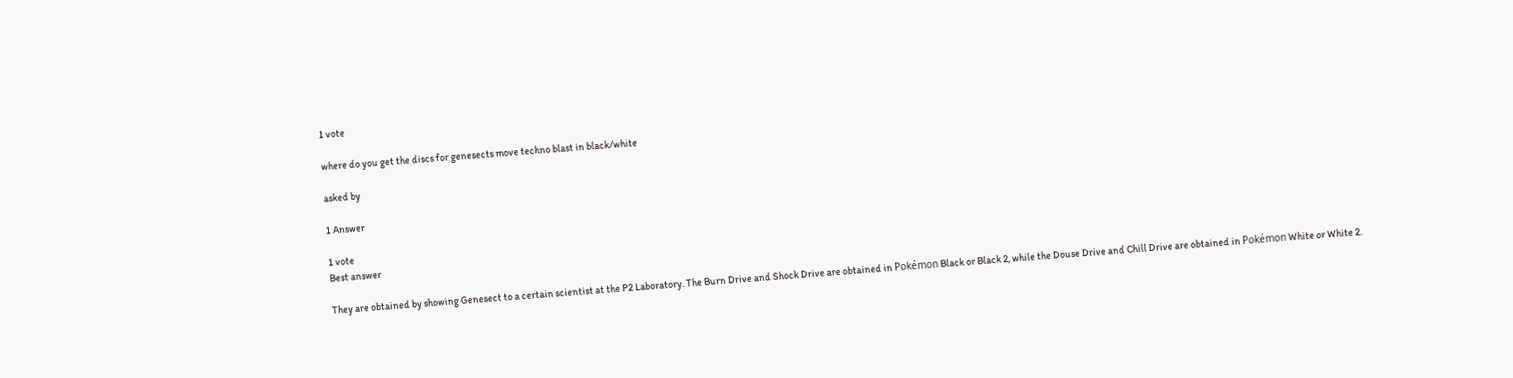1 vote

where do you get the discs for genesects move techno blast in black/white

asked by

1 Answer

1 vote
Best answer

They are obtained by showing Genesect to a certain scientist at the P2 Laboratory. The Burn Drive and Shock Drive are obtained in Pokémon Black or Black 2, while the Douse Drive and Chill Drive are obtained in Pokémon White or White 2.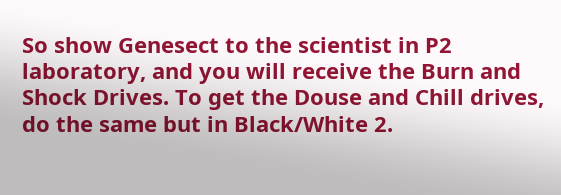So show Genesect to the scientist in P2 laboratory, and you will receive the Burn and Shock Drives. To get the Douse and Chill drives, do the same but in Black/White 2.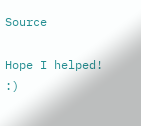Source

Hope I helped! :)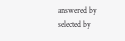answered by
selected by